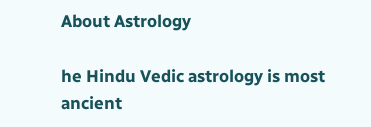About Astrology

he Hindu Vedic astrology is most ancient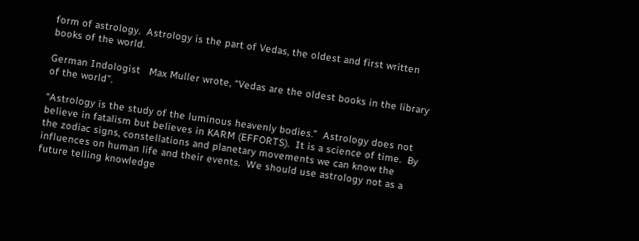form of astrology.  Astrology is the part of Vedas, the oldest and first written books of the world.

German Indologist   Max Muller wrote, “Vedas are the oldest books in the library of the world”.

“Astrology is the study of the luminous heavenly bodies.”  Astrology does not believe in fatalism but believes in KARM (EFFORTS).  It is a science of time.  By the zodiac signs, constellations and planetary movements we can know the influences on human life and their events.  We should use astrology not as a future telling knowledge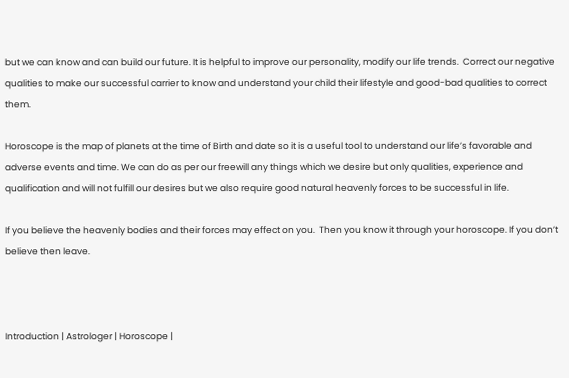but we can know and can build our future. It is helpful to improve our personality, modify our life trends.  Correct our negative qualities to make our successful carrier to know and understand your child their lifestyle and good-bad qualities to correct them.

Horoscope is the map of planets at the time of Birth and date so it is a useful tool to understand our life’s favorable and adverse events and time. We can do as per our freewill any things which we desire but only qualities, experience and qualification and will not fulfill our desires but we also require good natural heavenly forces to be successful in life.

If you believe the heavenly bodies and their forces may effect on you.  Then you know it through your horoscope. If you don’t believe then leave.



Introduction | Astrologer | Horoscope |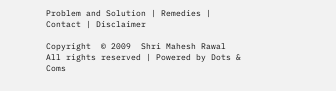Problem and Solution | Remedies | Contact | Disclaimer

Copyright  © 2009  Shri Mahesh Rawal    All rights reserved | Powered by Dots & Coms